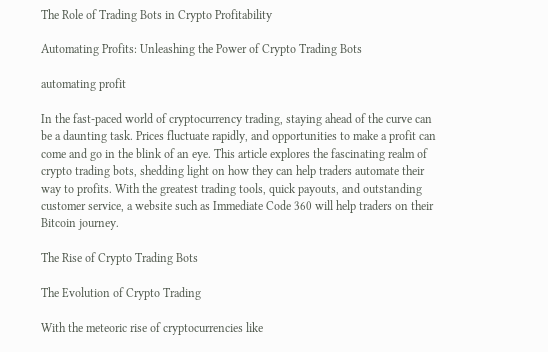The Role of Trading Bots in Crypto Profitability

Automating Profits: Unleashing the Power of Crypto Trading Bots

automating profit

In the fast-paced world of cryptocurrency trading, staying ahead of the curve can be a daunting task. Prices fluctuate rapidly, and opportunities to make a profit can come and go in the blink of an eye. This article explores the fascinating realm of crypto trading bots, shedding light on how they can help traders automate their way to profits. With the greatest trading tools, quick payouts, and outstanding customer service, a website such as Immediate Code 360 will help traders on their Bitcoin journey.

The Rise of Crypto Trading Bots

The Evolution of Crypto Trading

With the meteoric rise of cryptocurrencies like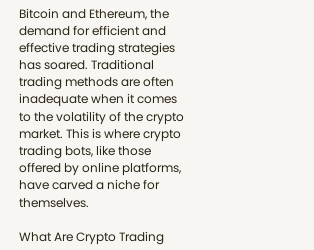Bitcoin and Ethereum, the demand for efficient and effective trading strategies has soared. Traditional trading methods are often inadequate when it comes to the volatility of the crypto market. This is where crypto trading bots, like those offered by online platforms, have carved a niche for themselves.

What Are Crypto Trading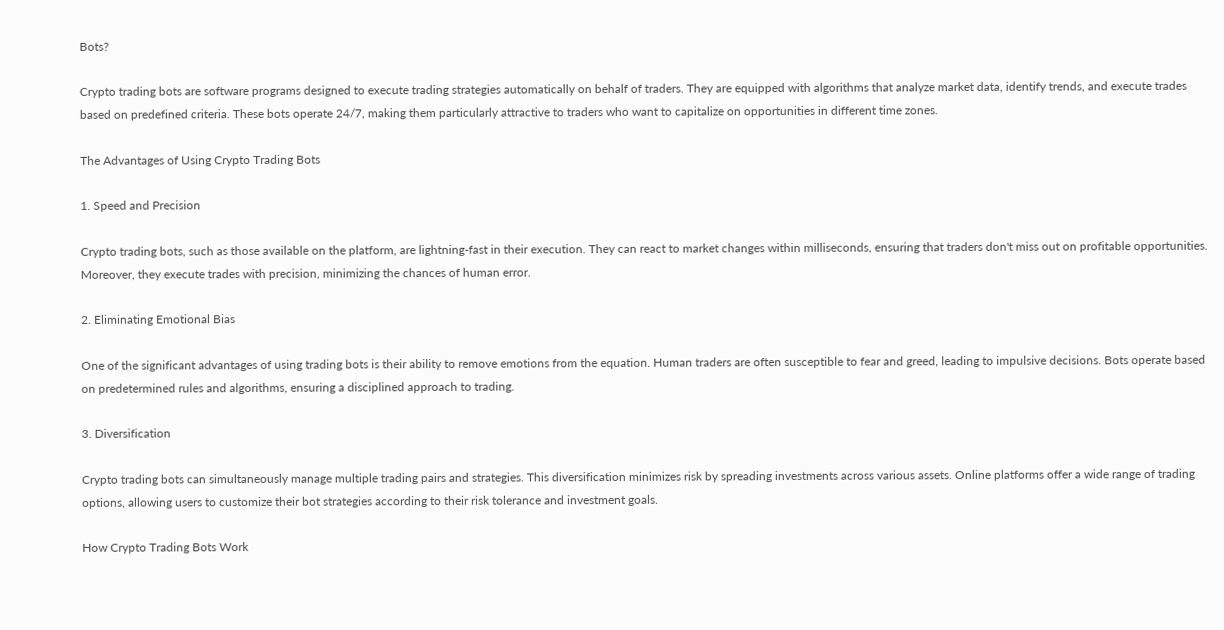Bots?

Crypto trading bots are software programs designed to execute trading strategies automatically on behalf of traders. They are equipped with algorithms that analyze market data, identify trends, and execute trades based on predefined criteria. These bots operate 24/7, making them particularly attractive to traders who want to capitalize on opportunities in different time zones.

The Advantages of Using Crypto Trading Bots

1. Speed and Precision

Crypto trading bots, such as those available on the platform, are lightning-fast in their execution. They can react to market changes within milliseconds, ensuring that traders don't miss out on profitable opportunities. Moreover, they execute trades with precision, minimizing the chances of human error.

2. Eliminating Emotional Bias

One of the significant advantages of using trading bots is their ability to remove emotions from the equation. Human traders are often susceptible to fear and greed, leading to impulsive decisions. Bots operate based on predetermined rules and algorithms, ensuring a disciplined approach to trading.

3. Diversification

Crypto trading bots can simultaneously manage multiple trading pairs and strategies. This diversification minimizes risk by spreading investments across various assets. Online platforms offer a wide range of trading options, allowing users to customize their bot strategies according to their risk tolerance and investment goals.

How Crypto Trading Bots Work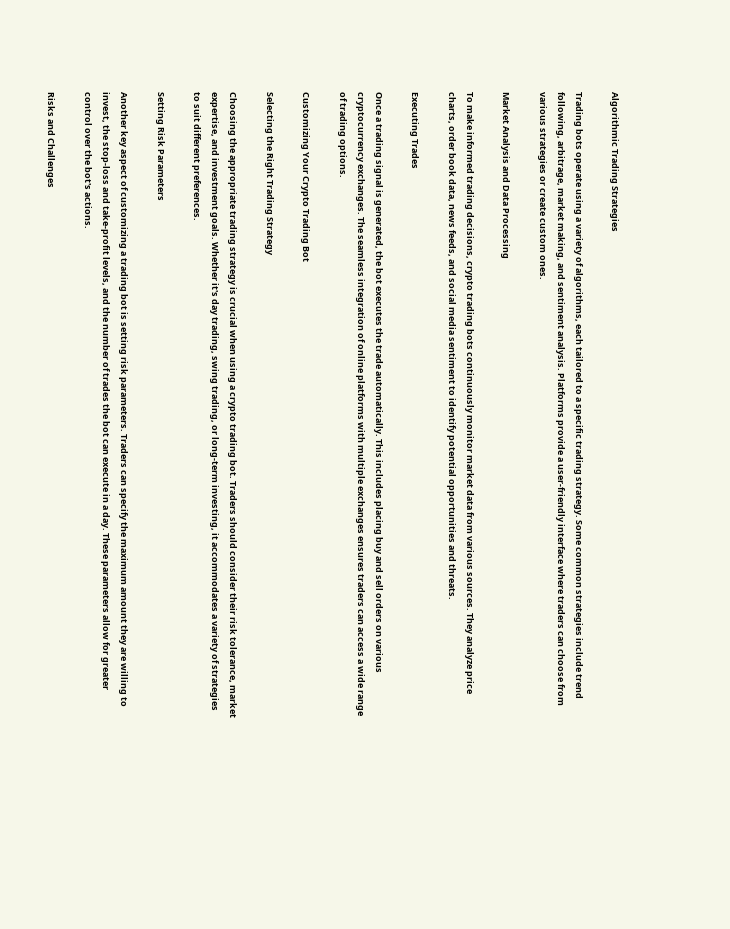Algorithmic Trading Strategies

Trading bots operate using a variety of algorithms, each tailored to a specific trading strategy. Some common strategies include trend following, arbitrage, market making, and sentiment analysis. Platforms provide a user-friendly interface where traders can choose from various strategies or create custom ones.

Market Analysis and Data Processing

To make informed trading decisions, crypto trading bots continuously monitor market data from various sources. They analyze price charts, order book data, news feeds, and social media sentiment to identify potential opportunities and threats.

Executing Trades

Once a trading signal is generated, the bot executes the trade automatically. This includes placing buy and sell orders on various cryptocurrency exchanges. The seamless integration of online platforms with multiple exchanges ensures traders can access a wide range of trading options.

Customizing Your Crypto Trading Bot

Selecting the Right Trading Strategy

Choosing the appropriate trading strategy is crucial when using a crypto trading bot. Traders should consider their risk tolerance, market expertise, and investment goals. Whether it's day trading, swing trading, or long-term investing, it accommodates a variety of strategies to suit different preferences.

Setting Risk Parameters

Another key aspect of customizing a trading bot is setting risk parameters. Traders can specify the maximum amount they are willing to invest, the stop-loss and take-profit levels, and the number of trades the bot can execute in a day. These parameters allow for greater control over the bot's actions.

Risks and Challenges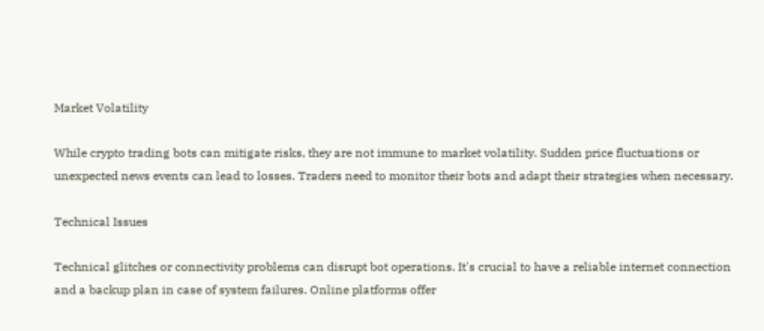Market Volatility

While crypto trading bots can mitigate risks, they are not immune to market volatility. Sudden price fluctuations or unexpected news events can lead to losses. Traders need to monitor their bots and adapt their strategies when necessary.

Technical Issues

Technical glitches or connectivity problems can disrupt bot operations. It's crucial to have a reliable internet connection and a backup plan in case of system failures. Online platforms offer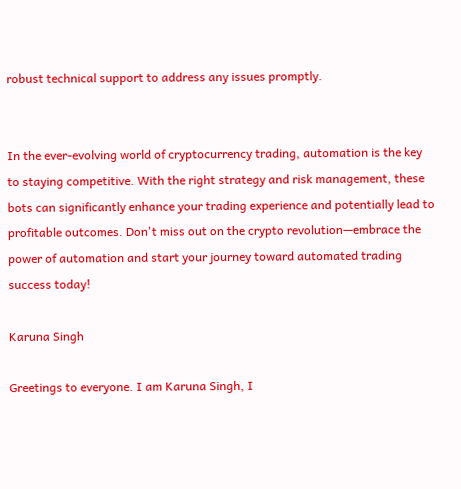robust technical support to address any issues promptly.


In the ever-evolving world of cryptocurrency trading, automation is the key to staying competitive. With the right strategy and risk management, these bots can significantly enhance your trading experience and potentially lead to profitable outcomes. Don't miss out on the crypto revolution—embrace the power of automation and start your journey toward automated trading success today!

Karuna Singh

Greetings to everyone. I am Karuna Singh, I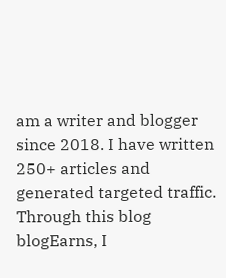am a writer and blogger since 2018. I have written 250+ articles and generated targeted traffic. Through this blog blogEarns, I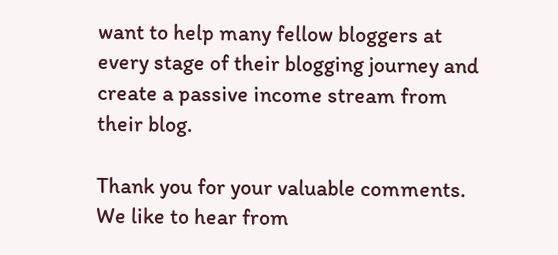want to help many fellow bloggers at every stage of their blogging journey and create a passive income stream from their blog.

Thank you for your valuable comments. We like to hear from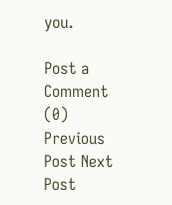you.

Post a Comment (0)
Previous Post Next Post